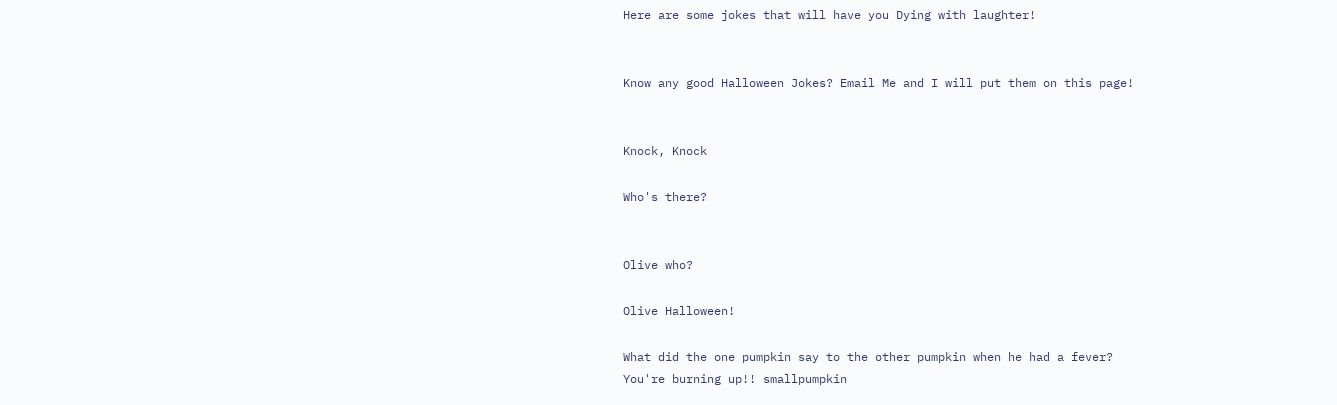Here are some jokes that will have you Dying with laughter!


Know any good Halloween Jokes? Email Me and I will put them on this page!


Knock, Knock

Who's there?


Olive who?

Olive Halloween!

What did the one pumpkin say to the other pumpkin when he had a fever?
You're burning up!! smallpumpkin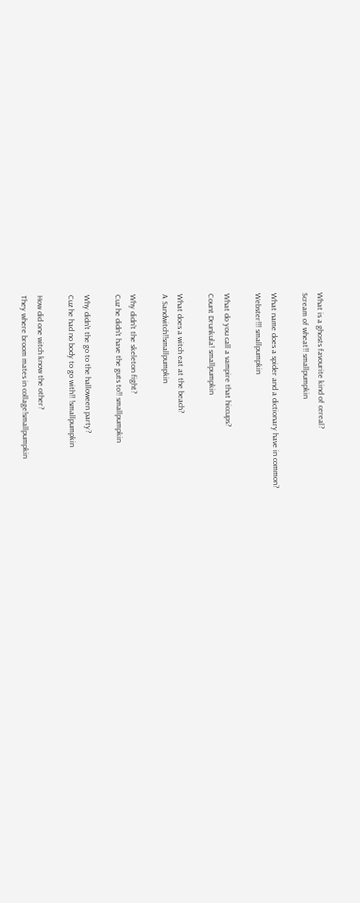What is a ghosts favourite kind of cereal?
Scream of wheat!! smallpumpkin

What name does a spider and a dictionary have in common?
Webster!!! smallpumpkin

What do you call a vampire that hiccups?
Count Drunkula! smallpumpkin

What does a witch eat at the beach?
A Sandwitch!!smallpumpkin

Why didn't the skeleton fight?
Cuz he didn't have the guts to!! smallpumpkin

Why didn't the go to the halloween party?
Cuz he had no body to go with!! !smallpumpkin

How did one witch know the other?
They where broom mates in collage!smallpumpkin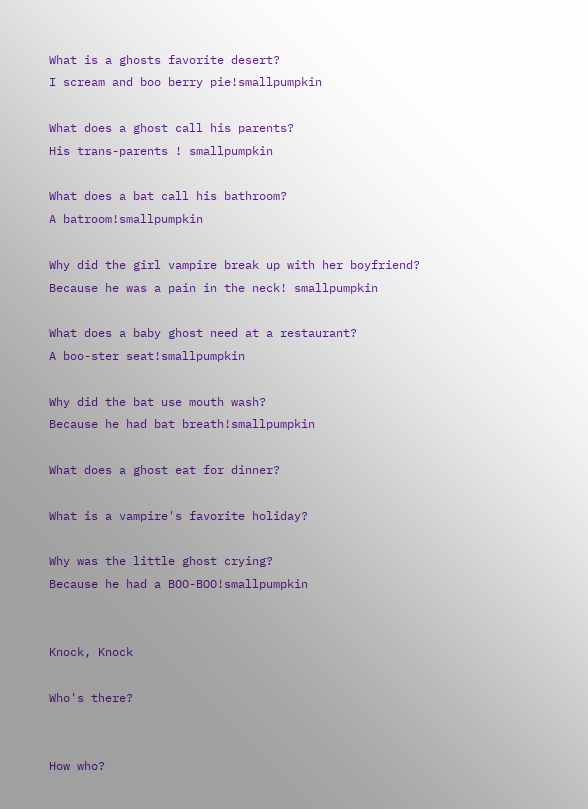What is a ghosts favorite desert?
I scream and boo berry pie!smallpumpkin

What does a ghost call his parents?
His trans-parents ! smallpumpkin

What does a bat call his bathroom?
A batroom!smallpumpkin

Why did the girl vampire break up with her boyfriend?
Because he was a pain in the neck! smallpumpkin

What does a baby ghost need at a restaurant?
A boo-ster seat!smallpumpkin

Why did the bat use mouth wash?
Because he had bat breath!smallpumpkin

What does a ghost eat for dinner?

What is a vampire's favorite holiday?

Why was the little ghost crying?
Because he had a BOO-BOO!smallpumpkin


Knock, Knock

Who's there?


How who?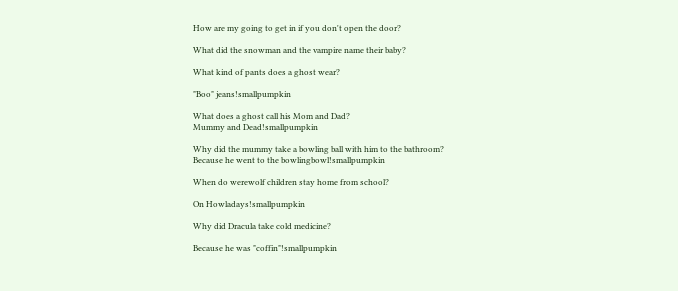How are my going to get in if you don't open the door?

What did the snowman and the vampire name their baby?

What kind of pants does a ghost wear?

"Boo" jeans!smallpumpkin

What does a ghost call his Mom and Dad?
Mummy and Dead!smallpumpkin

Why did the mummy take a bowling ball with him to the bathroom?
Because he went to the bowlingbowl!smallpumpkin

When do werewolf children stay home from school?

On Howladays!smallpumpkin

Why did Dracula take cold medicine?

Because he was "coffin"!smallpumpkin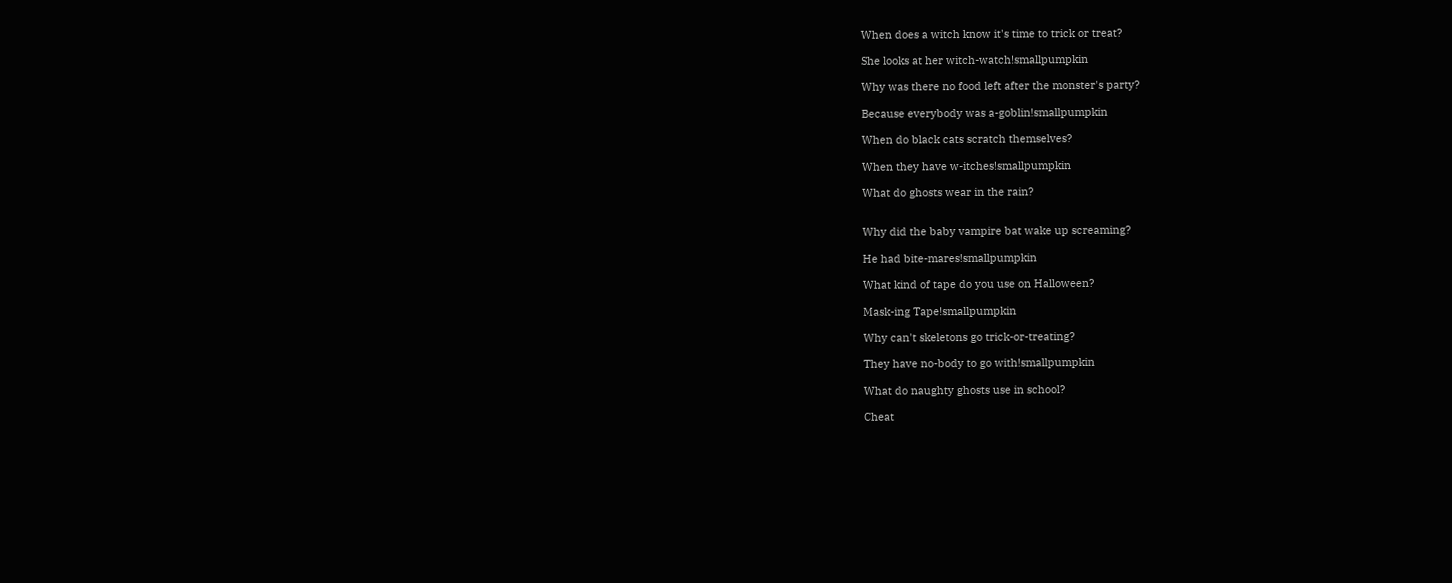When does a witch know it's time to trick or treat?

She looks at her witch-watch!smallpumpkin

Why was there no food left after the monster's party?

Because everybody was a-goblin!smallpumpkin

When do black cats scratch themselves?

When they have w-itches!smallpumpkin

What do ghosts wear in the rain?


Why did the baby vampire bat wake up screaming?

He had bite-mares!smallpumpkin

What kind of tape do you use on Halloween?

Mask-ing Tape!smallpumpkin

Why can't skeletons go trick-or-treating?

They have no-body to go with!smallpumpkin

What do naughty ghosts use in school?

Cheat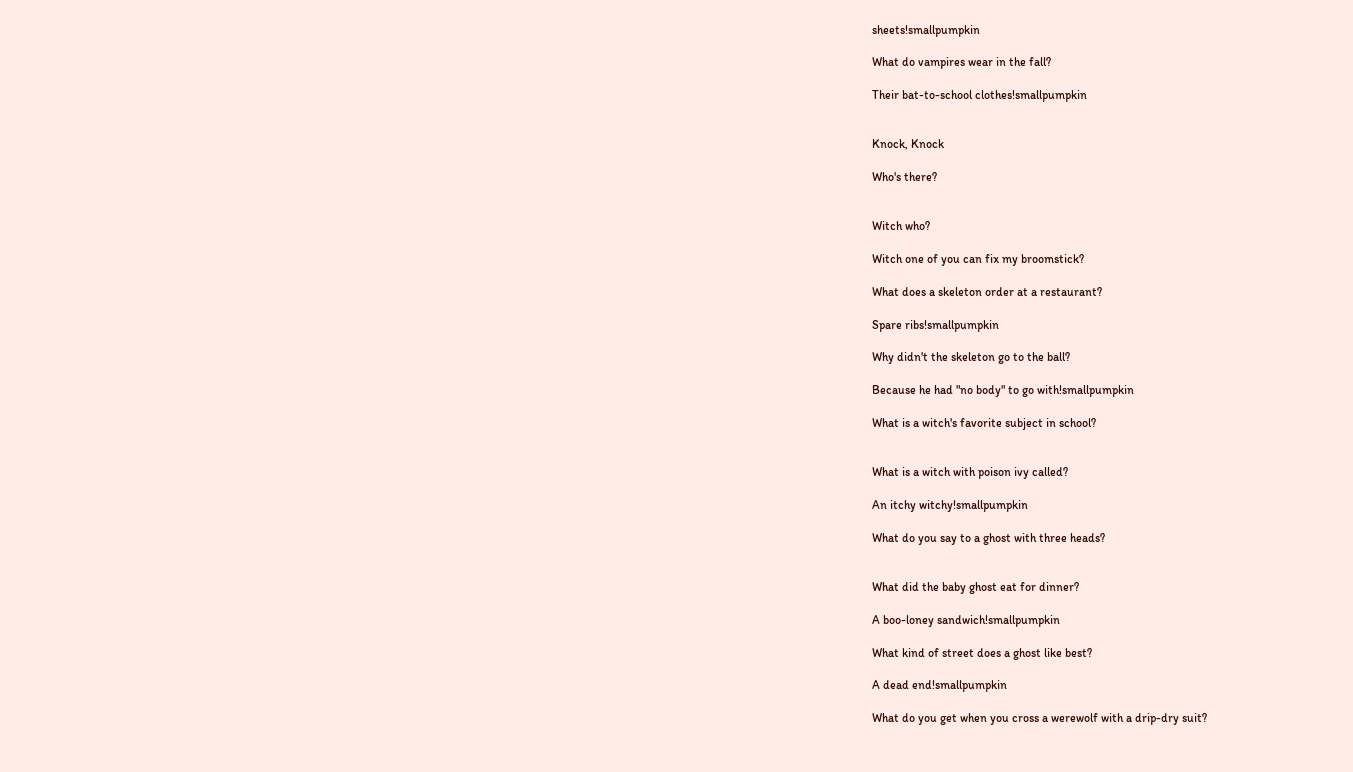sheets!smallpumpkin

What do vampires wear in the fall?

Their bat-to-school clothes!smallpumpkin


Knock, Knock

Who's there?


Witch who?

Witch one of you can fix my broomstick?

What does a skeleton order at a restaurant?

Spare ribs!smallpumpkin

Why didn't the skeleton go to the ball?

Because he had "no body" to go with!smallpumpkin

What is a witch's favorite subject in school?


What is a witch with poison ivy called?

An itchy witchy!smallpumpkin

What do you say to a ghost with three heads?


What did the baby ghost eat for dinner?

A boo-loney sandwich!smallpumpkin

What kind of street does a ghost like best?

A dead end!smallpumpkin

What do you get when you cross a werewolf with a drip-dry suit?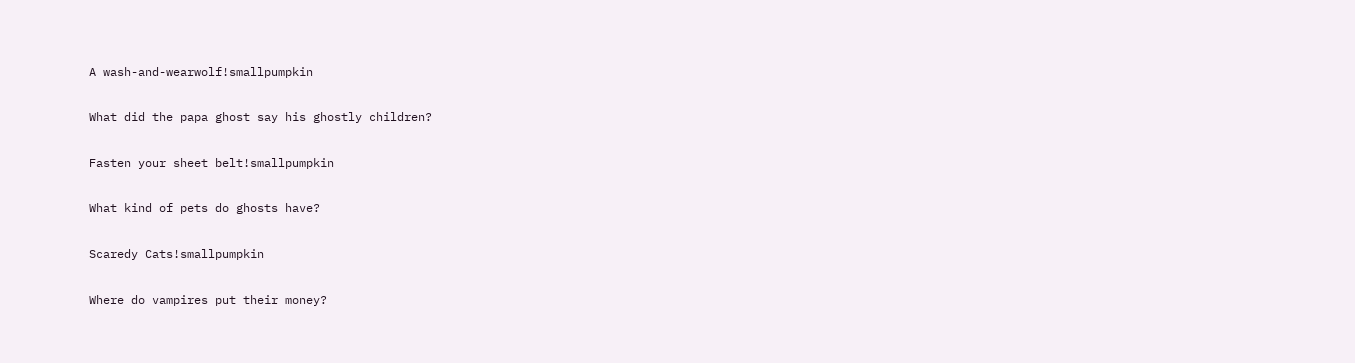A wash-and-wearwolf!smallpumpkin

What did the papa ghost say his ghostly children?

Fasten your sheet belt!smallpumpkin

What kind of pets do ghosts have?

Scaredy Cats!smallpumpkin

Where do vampires put their money?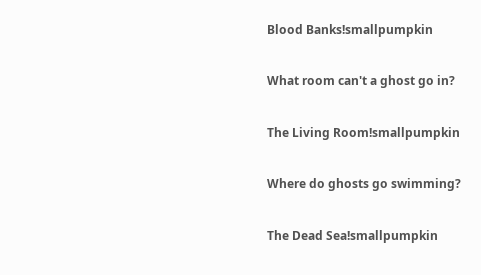Blood Banks!smallpumpkin

What room can't a ghost go in?

The Living Room!smallpumpkin

Where do ghosts go swimming?

The Dead Sea!smallpumpkin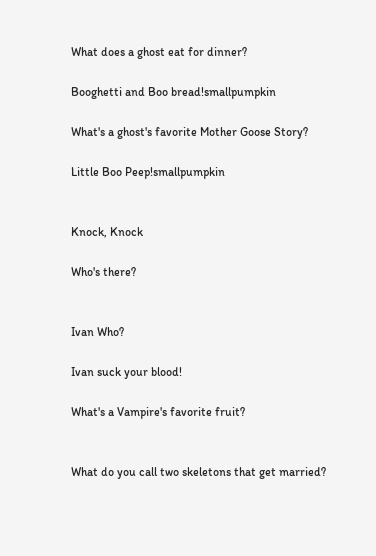What does a ghost eat for dinner?

Booghetti and Boo bread!smallpumpkin

What's a ghost's favorite Mother Goose Story?

Little Boo Peep!smallpumpkin


Knock, Knock

Who's there?


Ivan Who?

Ivan suck your blood!

What's a Vampire's favorite fruit?


What do you call two skeletons that get married?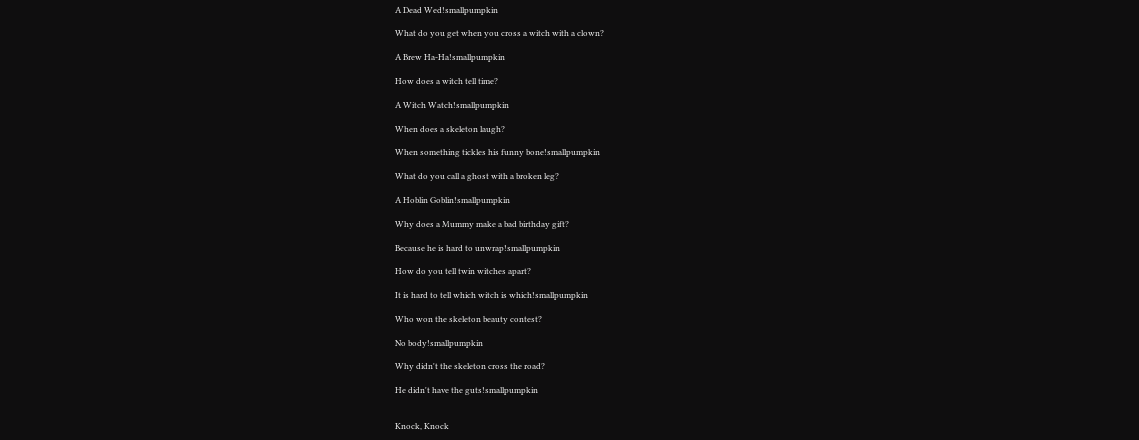A Dead Wed!smallpumpkin

What do you get when you cross a witch with a clown?

A Brew Ha-Ha!smallpumpkin

How does a witch tell time?

A Witch Watch!smallpumpkin

When does a skeleton laugh?

When something tickles his funny bone!smallpumpkin

What do you call a ghost with a broken leg?

A Hoblin Goblin!smallpumpkin

Why does a Mummy make a bad birthday gift?

Because he is hard to unwrap!smallpumpkin

How do you tell twin witches apart?

It is hard to tell which witch is which!smallpumpkin

Who won the skeleton beauty contest?

No body!smallpumpkin

Why didn't the skeleton cross the road?

He didn't have the guts!smallpumpkin


Knock, Knock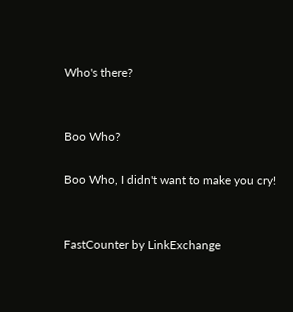Who's there?


Boo Who?

Boo Who, I didn't want to make you cry!


FastCounter by LinkExchange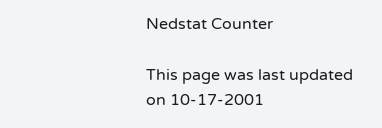Nedstat Counter

This page was last updated on 10-17-2001